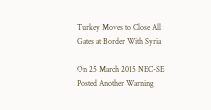Turkey Moves to Close All Gates at Border With Syria

On 25 March 2015 NEC-SE Posted Another Warning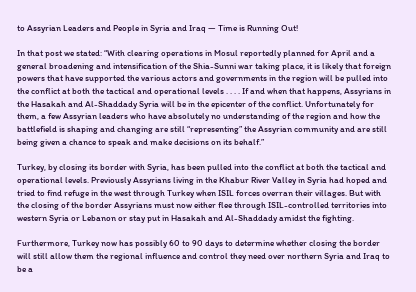to Assyrian Leaders and People in Syria and Iraq — Time is Running Out!

In that post we stated: “With clearing operations in Mosul reportedly planned for April and a general broadening and intensification of the Shia-Sunni war taking place, it is likely that foreign powers that have supported the various actors and governments in the region will be pulled into the conflict at both the tactical and operational levels . . . . If and when that happens, Assyrians in the Hasakah and Al-Shaddady Syria will be in the epicenter of the conflict. Unfortunately for them, a few Assyrian leaders who have absolutely no understanding of the region and how the battlefield is shaping and changing are still “representing” the Assyrian community and are still being given a chance to speak and make decisions on its behalf.”

Turkey, by closing its border with Syria, has been pulled into the conflict at both the tactical and operational levels. Previously Assyrians living in the Khabur River Valley in Syria had hoped and tried to find refuge in the west through Turkey when ISIL forces overran their villages. But with the closing of the border Assyrians must now either flee through ISIL-controlled territories into western Syria or Lebanon or stay put in Hasakah and Al-Shaddady amidst the fighting.

Furthermore, Turkey now has possibly 60 to 90 days to determine whether closing the border will still allow them the regional influence and control they need over northern Syria and Iraq to be a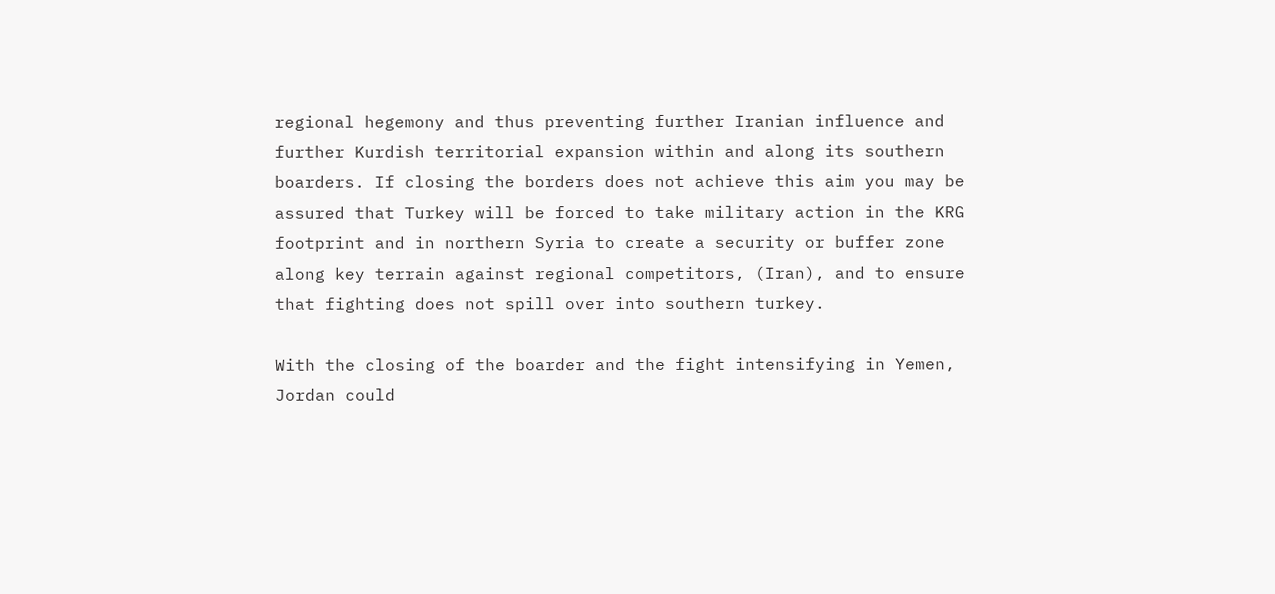regional hegemony and thus preventing further Iranian influence and further Kurdish territorial expansion within and along its southern boarders. If closing the borders does not achieve this aim you may be assured that Turkey will be forced to take military action in the KRG footprint and in northern Syria to create a security or buffer zone along key terrain against regional competitors, (Iran), and to ensure that fighting does not spill over into southern turkey.

With the closing of the boarder and the fight intensifying in Yemen, Jordan could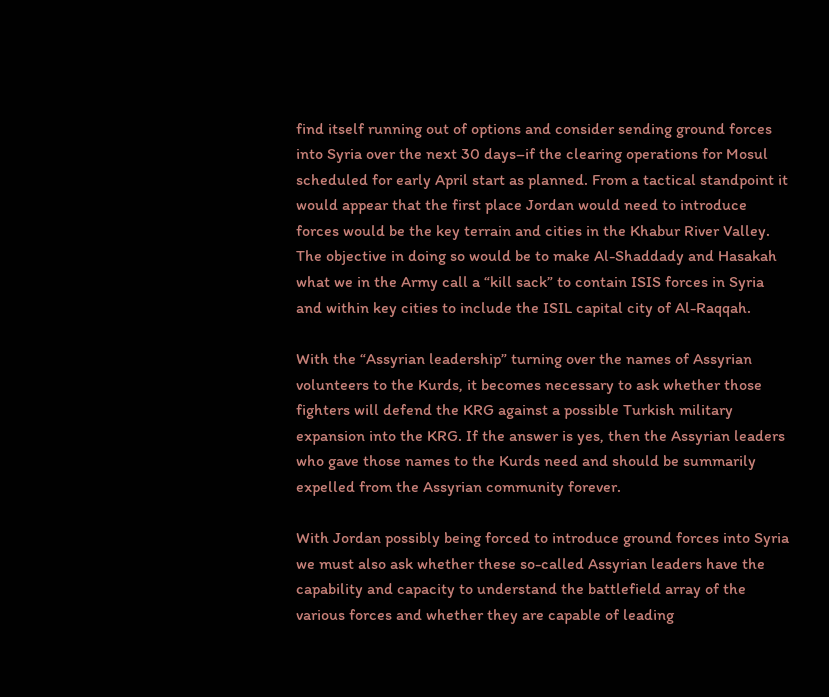find itself running out of options and consider sending ground forces into Syria over the next 30 days–if the clearing operations for Mosul scheduled for early April start as planned. From a tactical standpoint it would appear that the first place Jordan would need to introduce forces would be the key terrain and cities in the Khabur River Valley. The objective in doing so would be to make Al-Shaddady and Hasakah what we in the Army call a “kill sack” to contain ISIS forces in Syria and within key cities to include the ISIL capital city of Al-Raqqah.

With the “Assyrian leadership” turning over the names of Assyrian volunteers to the Kurds, it becomes necessary to ask whether those fighters will defend the KRG against a possible Turkish military expansion into the KRG. If the answer is yes, then the Assyrian leaders who gave those names to the Kurds need and should be summarily expelled from the Assyrian community forever.

With Jordan possibly being forced to introduce ground forces into Syria we must also ask whether these so-called Assyrian leaders have the capability and capacity to understand the battlefield array of the various forces and whether they are capable of leading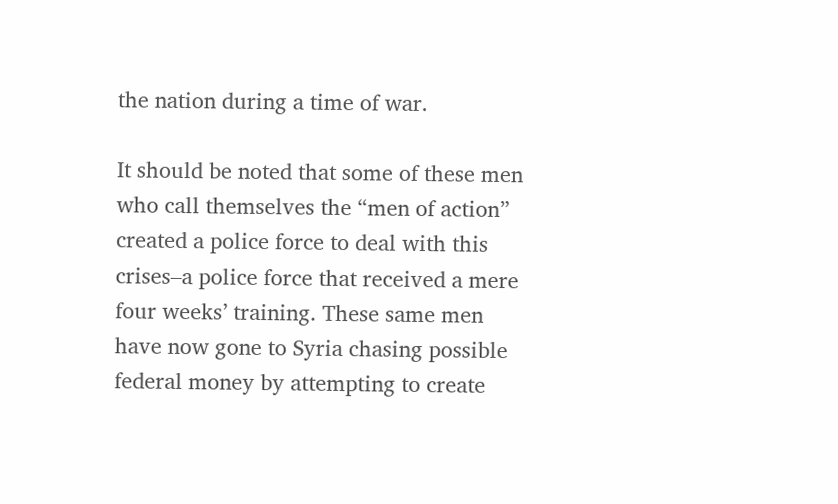the nation during a time of war.

It should be noted that some of these men who call themselves the “men of action” created a police force to deal with this crises–a police force that received a mere four weeks’ training. These same men have now gone to Syria chasing possible federal money by attempting to create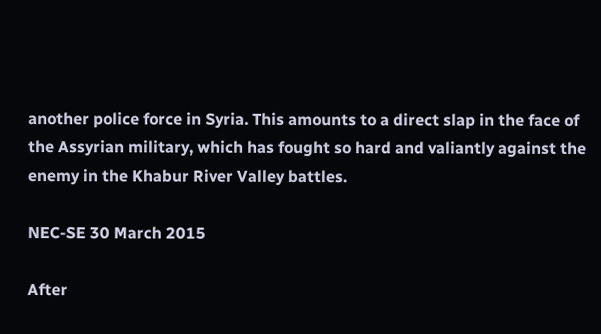another police force in Syria. This amounts to a direct slap in the face of the Assyrian military, which has fought so hard and valiantly against the enemy in the Khabur River Valley battles.

NEC-SE 30 March 2015

After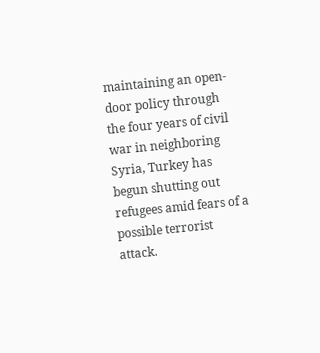maintaining an open-door policy through the four years of civil war in neighboring Syria, Turkey has begun shutting out refugees amid fears of a possible terrorist attack.